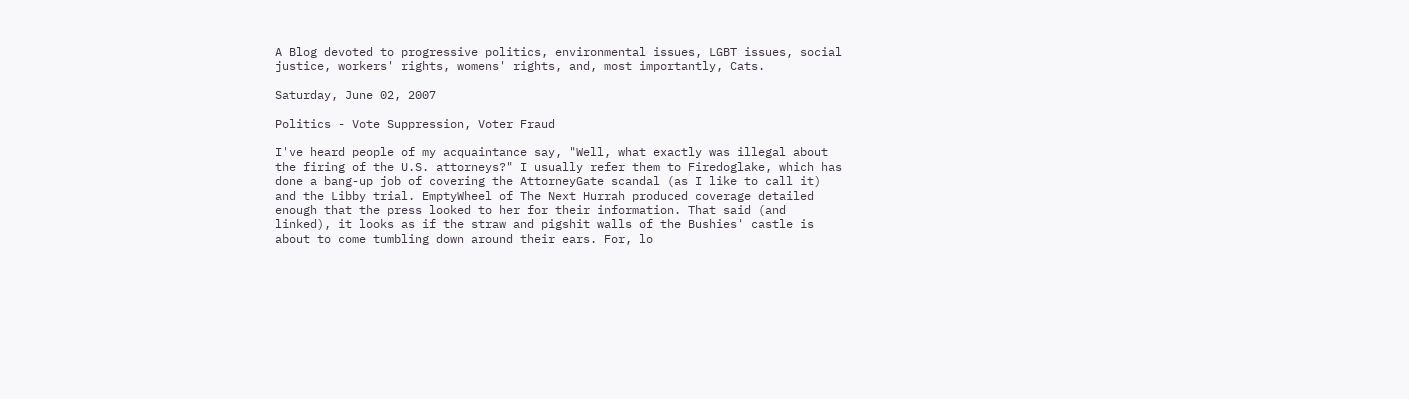A Blog devoted to progressive politics, environmental issues, LGBT issues, social justice, workers' rights, womens' rights, and, most importantly, Cats.

Saturday, June 02, 2007

Politics - Vote Suppression, Voter Fraud

I've heard people of my acquaintance say, "Well, what exactly was illegal about the firing of the U.S. attorneys?" I usually refer them to Firedoglake, which has done a bang-up job of covering the AttorneyGate scandal (as I like to call it) and the Libby trial. EmptyWheel of The Next Hurrah produced coverage detailed enough that the press looked to her for their information. That said (and linked), it looks as if the straw and pigshit walls of the Bushies' castle is about to come tumbling down around their ears. For, lo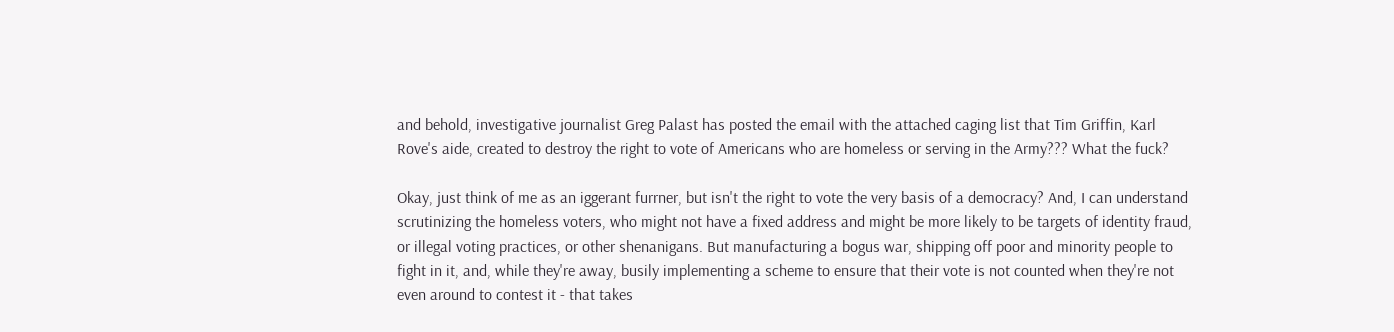and behold, investigative journalist Greg Palast has posted the email with the attached caging list that Tim Griffin, Karl Rove's aide, created to destroy the right to vote of Americans who are homeless or serving in the Army??? What the fuck?

Okay, just think of me as an iggerant furrner, but isn't the right to vote the very basis of a democracy? And, I can understand scrutinizing the homeless voters, who might not have a fixed address and might be more likely to be targets of identity fraud, or illegal voting practices, or other shenanigans. But manufacturing a bogus war, shipping off poor and minority people to fight in it, and, while they're away, busily implementing a scheme to ensure that their vote is not counted when they're not even around to contest it - that takes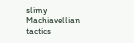slimy Machiavellian tactics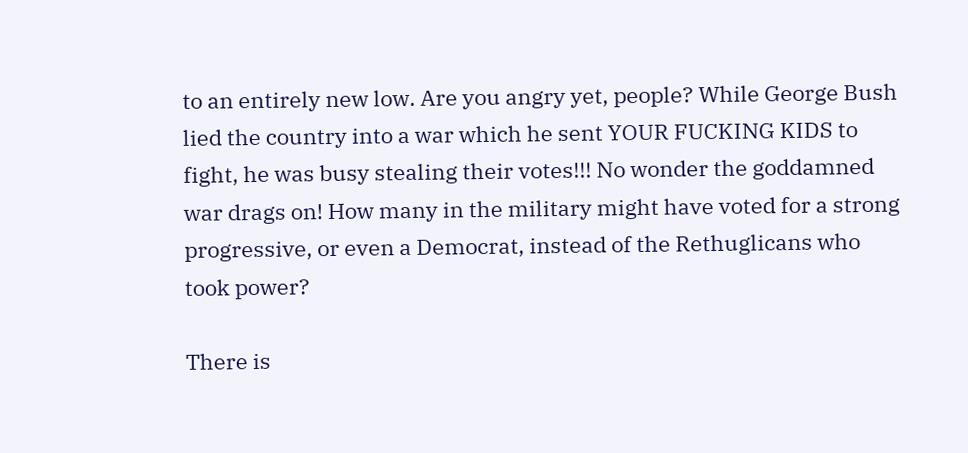to an entirely new low. Are you angry yet, people? While George Bush lied the country into a war which he sent YOUR FUCKING KIDS to fight, he was busy stealing their votes!!! No wonder the goddamned war drags on! How many in the military might have voted for a strong progressive, or even a Democrat, instead of the Rethuglicans who took power?

There is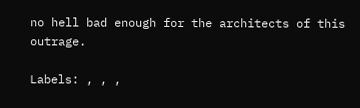no hell bad enough for the architects of this outrage.

Labels: , , ,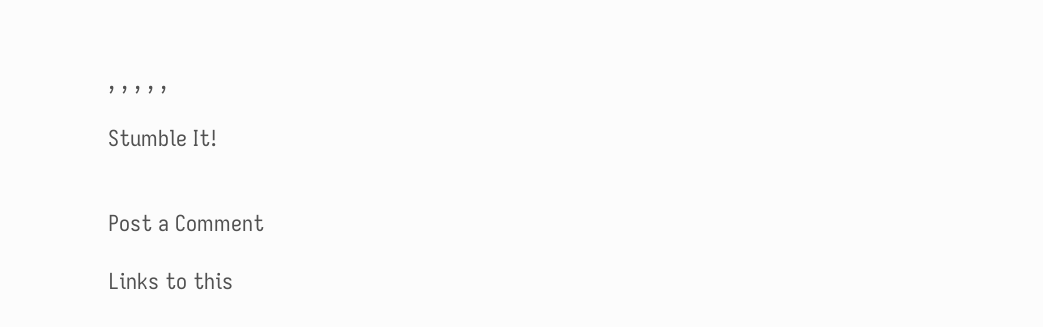, , , , ,

Stumble It!


Post a Comment

Links to this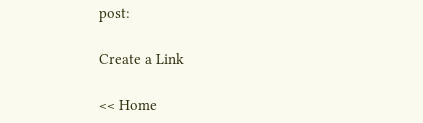post:

Create a Link

<< Home